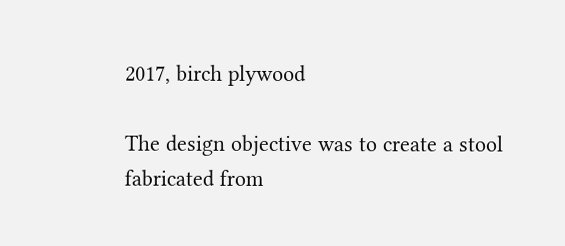2017, birch plywood

The design objective was to create a stool fabricated from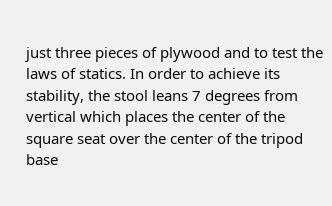just three pieces of plywood and to test the laws of statics. In order to achieve its stability, the stool leans 7 degrees from vertical which places the center of the square seat over the center of the tripod base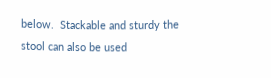below.  Stackable and sturdy the stool can also be used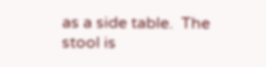as a side table.  The stool is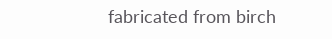fabricated from birch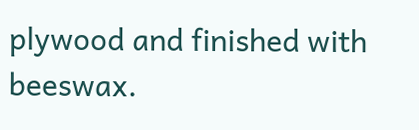plywood and finished with beeswax.